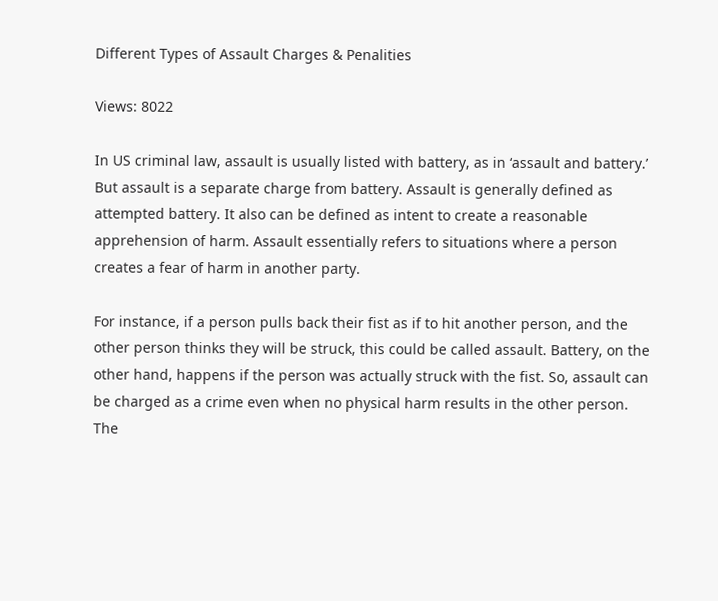Different Types of Assault Charges & Penalities

Views: 8022

In US criminal law, assault is usually listed with battery, as in ‘assault and battery.’ But assault is a separate charge from battery. Assault is generally defined as attempted battery. It also can be defined as intent to create a reasonable apprehension of harm. Assault essentially refers to situations where a person creates a fear of harm in another party.

For instance, if a person pulls back their fist as if to hit another person, and the other person thinks they will be struck, this could be called assault. Battery, on the other hand, happens if the person was actually struck with the fist. So, assault can be charged as a crime even when no physical harm results in the other person. The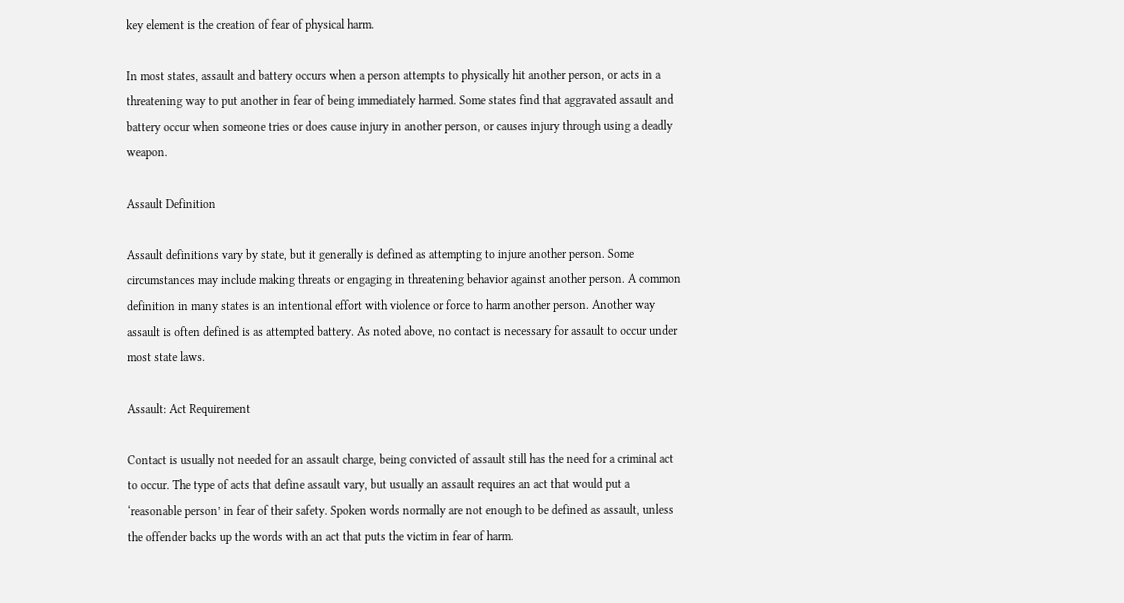key element is the creation of fear of physical harm.

In most states, assault and battery occurs when a person attempts to physically hit another person, or acts in a threatening way to put another in fear of being immediately harmed. Some states find that aggravated assault and battery occur when someone tries or does cause injury in another person, or causes injury through using a deadly weapon.

Assault Definition

Assault definitions vary by state, but it generally is defined as attempting to injure another person. Some circumstances may include making threats or engaging in threatening behavior against another person. A common definition in many states is an intentional effort with violence or force to harm another person. Another way assault is often defined is as attempted battery. As noted above, no contact is necessary for assault to occur under most state laws.

Assault: Act Requirement

Contact is usually not needed for an assault charge, being convicted of assault still has the need for a criminal act to occur. The type of acts that define assault vary, but usually an assault requires an act that would put a ‘reasonable person’ in fear of their safety. Spoken words normally are not enough to be defined as assault, unless the offender backs up the words with an act that puts the victim in fear of harm.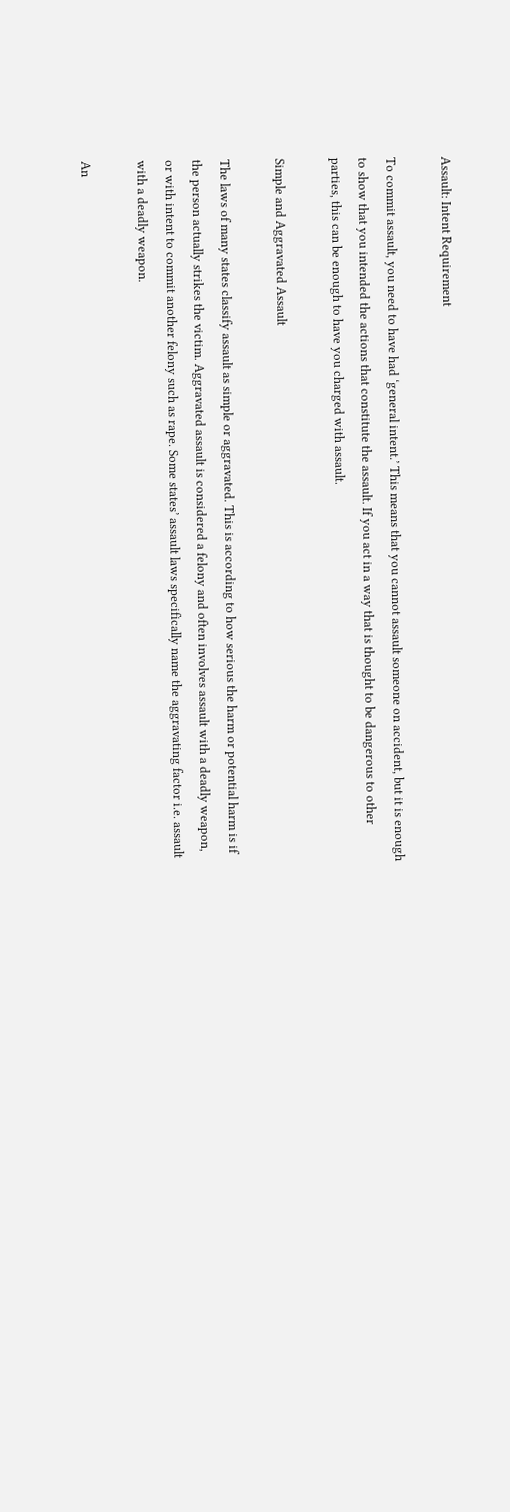Assault: Intent Requirement

To commit assault, you need to have had ‘general intent.’ This means that you cannot assault someone on accident, but it is enough to show that you intended the actions that constitute the assault. If you act in a way that is thought to be dangerous to other parties, this can be enough to have you charged with assault.

Simple and Aggravated Assault

The laws of many states classify assault as simple or aggravated. This is according to how serious the harm or potential harm is if the person actually strikes the victim. Aggravated assault is considered a felony and often involves assault with a deadly weapon, or with intent to commit another felony such as rape. Some states’ assault laws specifically name the aggravating factor i.e. assault with a deadly weapon.

An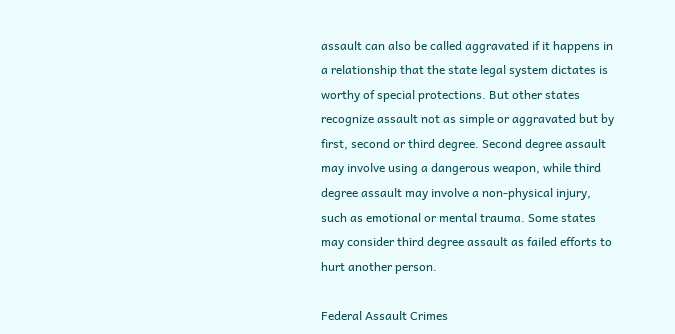assault can also be called aggravated if it happens in a relationship that the state legal system dictates is worthy of special protections. But other states recognize assault not as simple or aggravated but by first, second or third degree. Second degree assault may involve using a dangerous weapon, while third degree assault may involve a non-physical injury, such as emotional or mental trauma. Some states may consider third degree assault as failed efforts to hurt another person.

Federal Assault Crimes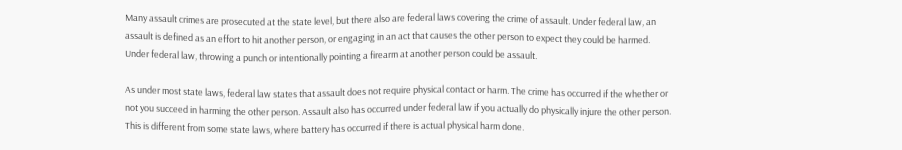Many assault crimes are prosecuted at the state level, but there also are federal laws covering the crime of assault. Under federal law, an assault is defined as an effort to hit another person, or engaging in an act that causes the other person to expect they could be harmed. Under federal law, throwing a punch or intentionally pointing a firearm at another person could be assault.

As under most state laws, federal law states that assault does not require physical contact or harm. The crime has occurred if the whether or not you succeed in harming the other person. Assault also has occurred under federal law if you actually do physically injure the other person. This is different from some state laws, where battery has occurred if there is actual physical harm done.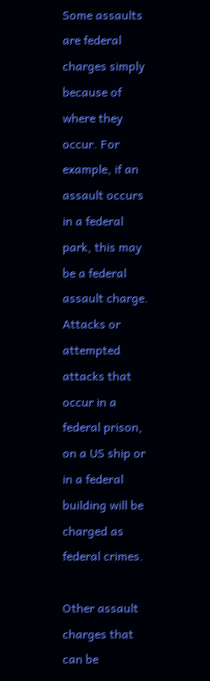Some assaults are federal charges simply because of where they occur. For example, if an assault occurs in a federal park, this may be a federal assault charge. Attacks or attempted attacks that occur in a federal prison, on a US ship or in a federal building will be charged as federal crimes.

Other assault charges that can be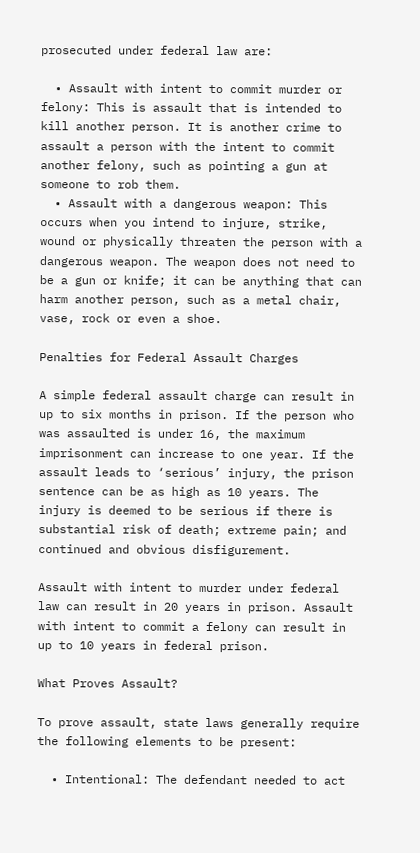prosecuted under federal law are:

  • Assault with intent to commit murder or felony: This is assault that is intended to kill another person. It is another crime to assault a person with the intent to commit another felony, such as pointing a gun at someone to rob them.
  • Assault with a dangerous weapon: This occurs when you intend to injure, strike, wound or physically threaten the person with a dangerous weapon. The weapon does not need to be a gun or knife; it can be anything that can harm another person, such as a metal chair, vase, rock or even a shoe.

Penalties for Federal Assault Charges

A simple federal assault charge can result in up to six months in prison. If the person who was assaulted is under 16, the maximum imprisonment can increase to one year. If the assault leads to ‘serious’ injury, the prison sentence can be as high as 10 years. The injury is deemed to be serious if there is substantial risk of death; extreme pain; and continued and obvious disfigurement.

Assault with intent to murder under federal law can result in 20 years in prison. Assault with intent to commit a felony can result in up to 10 years in federal prison.

What Proves Assault?

To prove assault, state laws generally require the following elements to be present:

  • Intentional: The defendant needed to act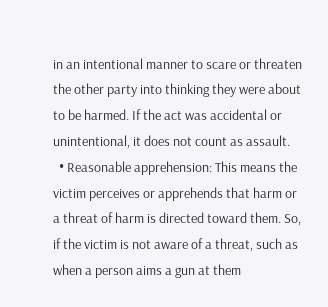in an intentional manner to scare or threaten the other party into thinking they were about to be harmed. If the act was accidental or unintentional, it does not count as assault.
  • Reasonable apprehension: This means the victim perceives or apprehends that harm or a threat of harm is directed toward them. So, if the victim is not aware of a threat, such as when a person aims a gun at them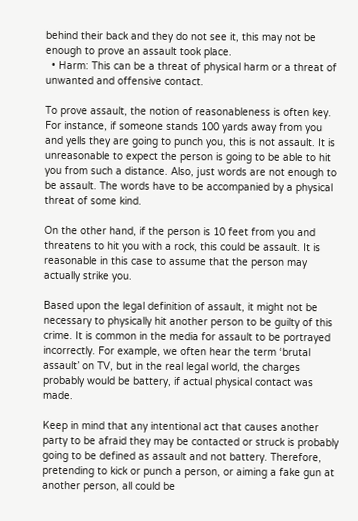behind their back and they do not see it, this may not be enough to prove an assault took place.
  • Harm: This can be a threat of physical harm or a threat of unwanted and offensive contact.

To prove assault, the notion of reasonableness is often key. For instance, if someone stands 100 yards away from you and yells they are going to punch you, this is not assault. It is unreasonable to expect the person is going to be able to hit you from such a distance. Also, just words are not enough to be assault. The words have to be accompanied by a physical threat of some kind.

On the other hand, if the person is 10 feet from you and threatens to hit you with a rock, this could be assault. It is reasonable in this case to assume that the person may actually strike you.

Based upon the legal definition of assault, it might not be necessary to physically hit another person to be guilty of this crime. It is common in the media for assault to be portrayed incorrectly. For example, we often hear the term ‘brutal assault’ on TV, but in the real legal world, the charges probably would be battery, if actual physical contact was made.

Keep in mind that any intentional act that causes another party to be afraid they may be contacted or struck is probably going to be defined as assault and not battery. Therefore, pretending to kick or punch a person, or aiming a fake gun at another person, all could be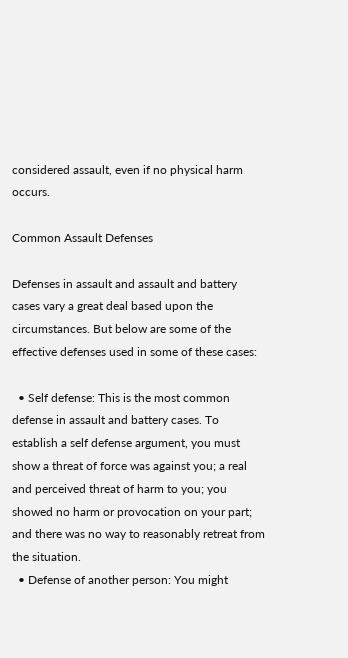considered assault, even if no physical harm occurs.

Common Assault Defenses

Defenses in assault and assault and battery cases vary a great deal based upon the circumstances. But below are some of the effective defenses used in some of these cases:

  • Self defense: This is the most common defense in assault and battery cases. To establish a self defense argument, you must show a threat of force was against you; a real and perceived threat of harm to you; you showed no harm or provocation on your part; and there was no way to reasonably retreat from the situation.
  • Defense of another person: You might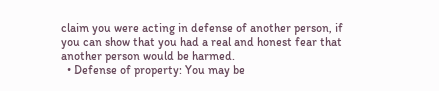claim you were acting in defense of another person, if you can show that you had a real and honest fear that another person would be harmed.
  • Defense of property: You may be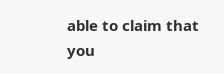able to claim that you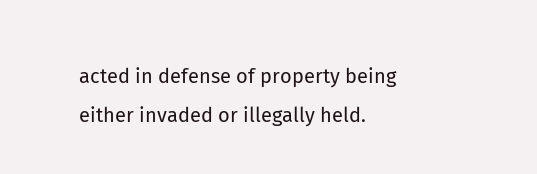acted in defense of property being either invaded or illegally held.